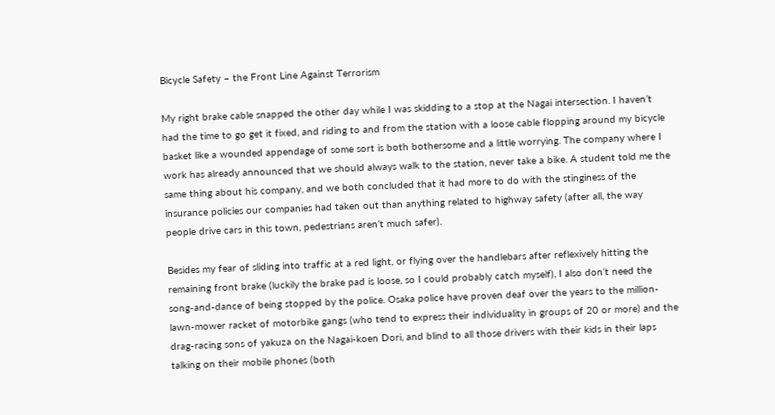Bicycle Safety – the Front Line Against Terrorism

My right brake cable snapped the other day while I was skidding to a stop at the Nagai intersection. I haven’t had the time to go get it fixed, and riding to and from the station with a loose cable flopping around my bicycle basket like a wounded appendage of some sort is both bothersome and a little worrying. The company where I work has already announced that we should always walk to the station, never take a bike. A student told me the same thing about his company, and we both concluded that it had more to do with the stinginess of the insurance policies our companies had taken out than anything related to highway safety (after all, the way people drive cars in this town, pedestrians aren’t much safer).

Besides my fear of sliding into traffic at a red light, or flying over the handlebars after reflexively hitting the remaining front brake (luckily the brake pad is loose, so I could probably catch myself), I also don’t need the song-and-dance of being stopped by the police. Osaka police have proven deaf over the years to the million-lawn-mower racket of motorbike gangs (who tend to express their individuality in groups of 20 or more) and the drag-racing sons of yakuza on the Nagai-koen Dori, and blind to all those drivers with their kids in their laps talking on their mobile phones (both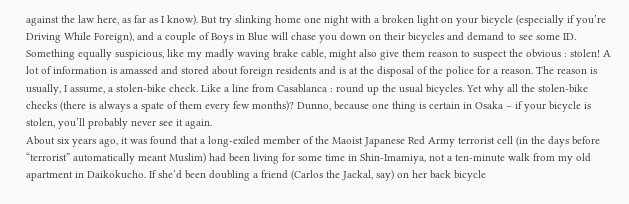against the law here, as far as I know). But try slinking home one night with a broken light on your bicycle (especially if you’re Driving While Foreign), and a couple of Boys in Blue will chase you down on their bicycles and demand to see some ID. Something equally suspicious, like my madly waving brake cable, might also give them reason to suspect the obvious : stolen! A lot of information is amassed and stored about foreign residents and is at the disposal of the police for a reason. The reason is usually, I assume, a stolen-bike check. Like a line from Casablanca : round up the usual bicycles. Yet why all the stolen-bike checks (there is always a spate of them every few months)? Dunno, because one thing is certain in Osaka – if your bicycle is stolen, you’ll probably never see it again.
About six years ago, it was found that a long-exiled member of the Maoist Japanese Red Army terrorist cell (in the days before “terrorist” automatically meant Muslim) had been living for some time in Shin-Imamiya, not a ten-minute walk from my old apartment in Daikokucho. If she’d been doubling a friend (Carlos the Jackal, say) on her back bicycle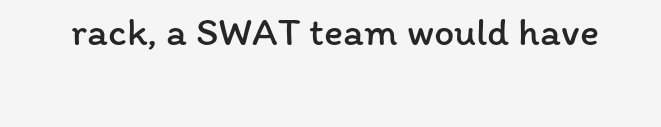rack, a SWAT team would have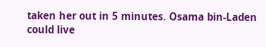taken her out in 5 minutes. Osama bin-Laden could live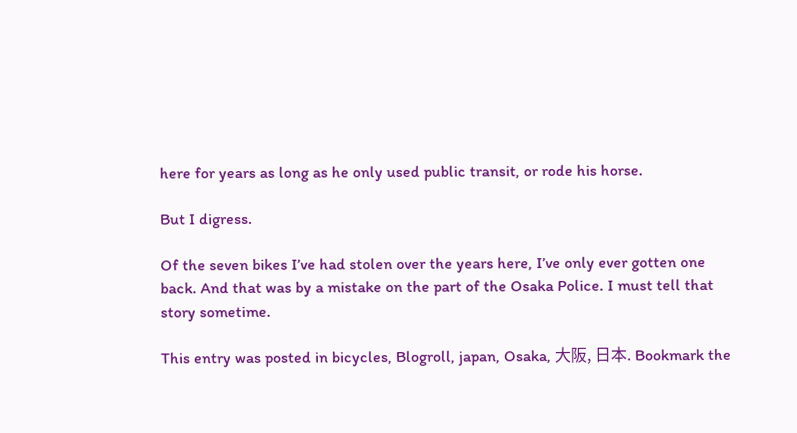here for years as long as he only used public transit, or rode his horse.

But I digress.

Of the seven bikes I’ve had stolen over the years here, I’ve only ever gotten one back. And that was by a mistake on the part of the Osaka Police. I must tell that story sometime.

This entry was posted in bicycles, Blogroll, japan, Osaka, 大阪, 日本. Bookmark the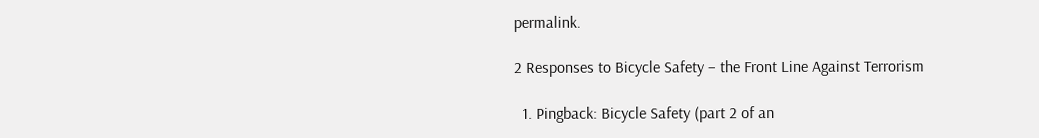permalink.

2 Responses to Bicycle Safety – the Front Line Against Terrorism

  1. Pingback: Bicycle Safety (part 2 of an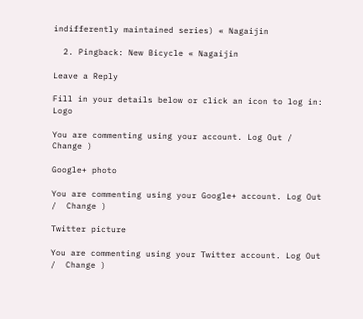indifferently maintained series) « Nagaijin

  2. Pingback: New Bicycle « Nagaijin

Leave a Reply

Fill in your details below or click an icon to log in: Logo

You are commenting using your account. Log Out /  Change )

Google+ photo

You are commenting using your Google+ account. Log Out /  Change )

Twitter picture

You are commenting using your Twitter account. Log Out /  Change )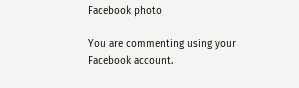Facebook photo

You are commenting using your Facebook account.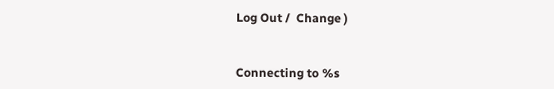Log Out /  Change )


Connecting to %s